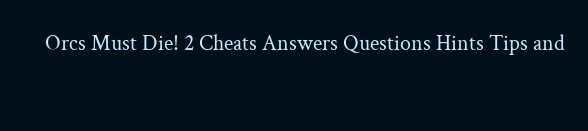Orcs Must Die! 2 Cheats Answers Questions Hints Tips and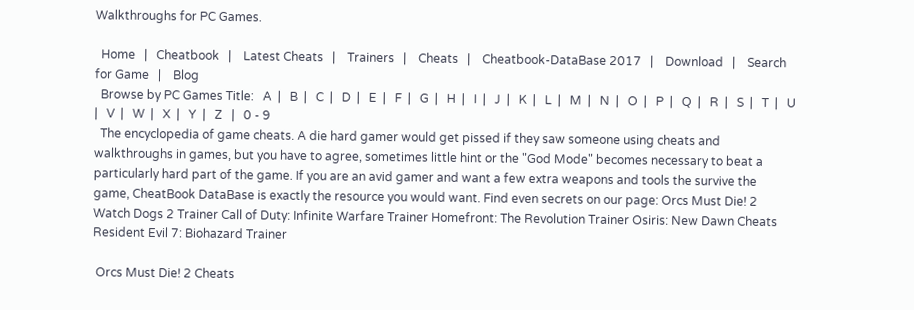Walkthroughs for PC Games.

  Home   |   Cheatbook   |    Latest Cheats   |    Trainers   |    Cheats   |    Cheatbook-DataBase 2017   |    Download   |    Search for Game   |    Blog
  Browse by PC Games Title:   A  |   B  |   C  |   D  |   E  |   F  |   G  |   H  |   I  |   J  |   K  |   L  |   M  |   N  |   O  |   P  |   Q  |   R  |   S  |   T  |   U  |   V  |   W  |   X  |   Y  |   Z   |   0 - 9
  The encyclopedia of game cheats. A die hard gamer would get pissed if they saw someone using cheats and walkthroughs in games, but you have to agree, sometimes little hint or the "God Mode" becomes necessary to beat a particularly hard part of the game. If you are an avid gamer and want a few extra weapons and tools the survive the game, CheatBook DataBase is exactly the resource you would want. Find even secrets on our page: Orcs Must Die! 2
Watch Dogs 2 Trainer Call of Duty: Infinite Warfare Trainer Homefront: The Revolution Trainer Osiris: New Dawn Cheats Resident Evil 7: Biohazard Trainer

 Orcs Must Die! 2 Cheats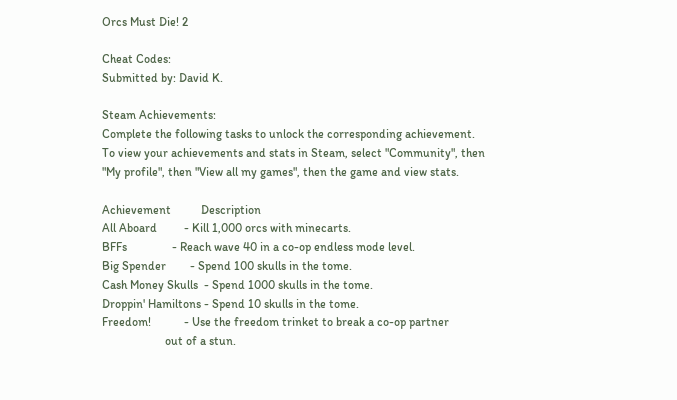Orcs Must Die! 2

Cheat Codes:
Submitted by: David K.

Steam Achievements:
Complete the following tasks to unlock the corresponding achievement.
To view your achievements and stats in Steam, select "Community", then
"My profile", then "View all my games", then the game and view stats.

Achievement          Description
All Aboard         - Kill 1,000 orcs with minecarts.
BFFs               - Reach wave 40 in a co-op endless mode level.
Big Spender        - Spend 100 skulls in the tome.
Cash Money Skulls  - Spend 1000 skulls in the tome.
Droppin' Hamiltons - Spend 10 skulls in the tome.
Freedom!           - Use the freedom trinket to break a co-op partner
                     out of a stun.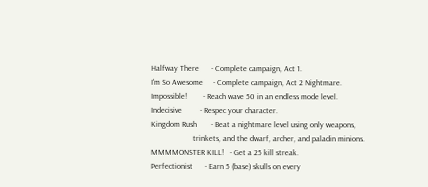Halfway There      - Complete campaign, Act 1.
I'm So Awesome     - Complete campaign, Act 2 Nightmare.
Impossible!        - Reach wave 50 in an endless mode level.
Indecisive         - Respec your character.
Kingdom Rush       - Beat a nightmare level using only weapons,
                     trinkets, and the dwarf, archer, and paladin minions.
MMMMONSTER KILL!   - Get a 25 kill streak.
Perfectionist      - Earn 5 (base) skulls on every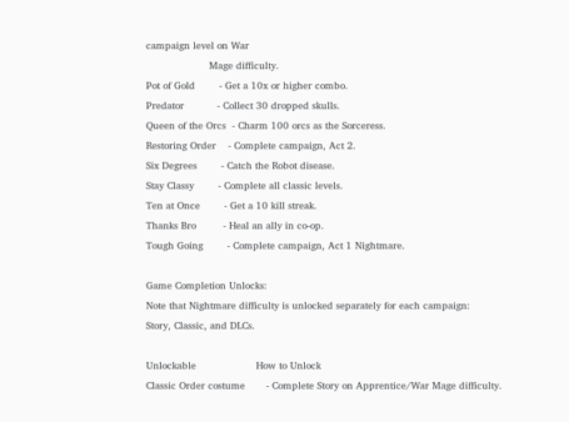campaign level on War
                     Mage difficulty.
Pot of Gold        - Get a 10x or higher combo.
Predator           - Collect 30 dropped skulls.
Queen of the Orcs  - Charm 100 orcs as the Sorceress.
Restoring Order    - Complete campaign, Act 2.
Six Degrees        - Catch the Robot disease.
Stay Classy        - Complete all classic levels.
Ten at Once        - Get a 10 kill streak.
Thanks Bro         - Heal an ally in co-op.
Tough Going        - Complete campaign, Act 1 Nightmare.

Game Completion Unlocks:
Note that Nightmare difficulty is unlocked separately for each campaign:
Story, Classic, and DLCs.

Unlockable                    How to Unlock
Classic Order costume       - Complete Story on Apprentice/War Mage difficulty.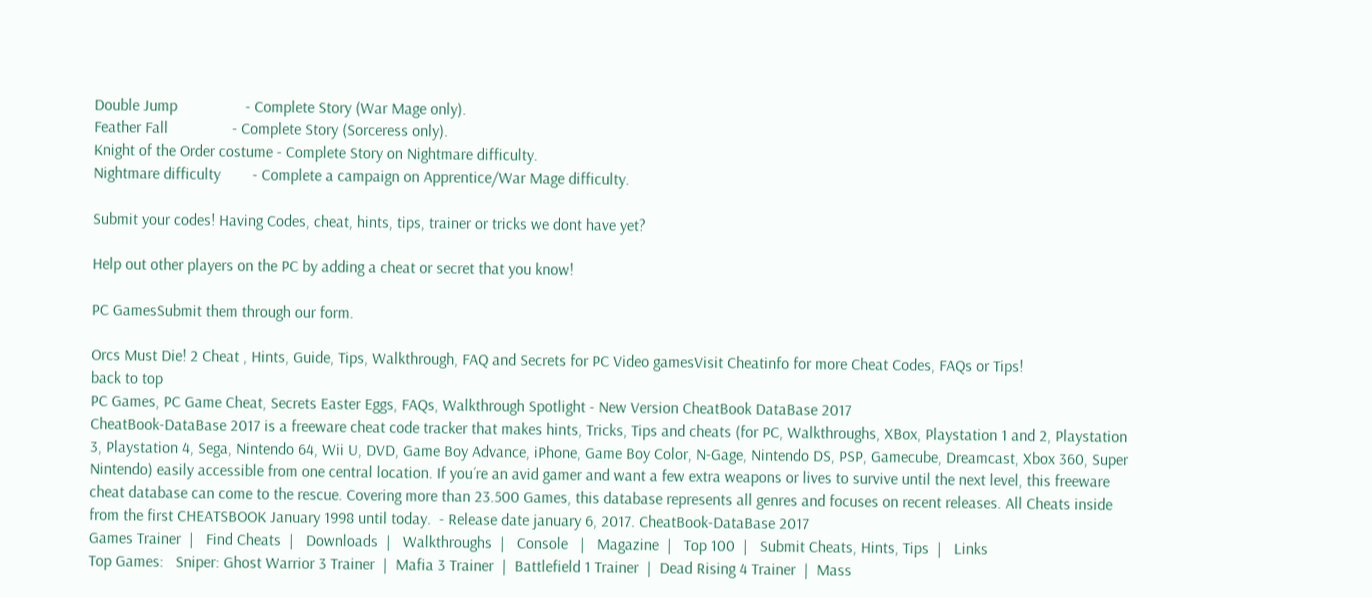Double Jump                 - Complete Story (War Mage only).
Feather Fall                - Complete Story (Sorceress only).
Knight of the Order costume - Complete Story on Nightmare difficulty.
Nightmare difficulty        - Complete a campaign on Apprentice/War Mage difficulty.

Submit your codes! Having Codes, cheat, hints, tips, trainer or tricks we dont have yet?

Help out other players on the PC by adding a cheat or secret that you know!

PC GamesSubmit them through our form.

Orcs Must Die! 2 Cheat , Hints, Guide, Tips, Walkthrough, FAQ and Secrets for PC Video gamesVisit Cheatinfo for more Cheat Codes, FAQs or Tips!
back to top
PC Games, PC Game Cheat, Secrets Easter Eggs, FAQs, Walkthrough Spotlight - New Version CheatBook DataBase 2017
CheatBook-DataBase 2017 is a freeware cheat code tracker that makes hints, Tricks, Tips and cheats (for PC, Walkthroughs, XBox, Playstation 1 and 2, Playstation 3, Playstation 4, Sega, Nintendo 64, Wii U, DVD, Game Boy Advance, iPhone, Game Boy Color, N-Gage, Nintendo DS, PSP, Gamecube, Dreamcast, Xbox 360, Super Nintendo) easily accessible from one central location. If you´re an avid gamer and want a few extra weapons or lives to survive until the next level, this freeware cheat database can come to the rescue. Covering more than 23.500 Games, this database represents all genres and focuses on recent releases. All Cheats inside from the first CHEATSBOOK January 1998 until today.  - Release date january 6, 2017. CheatBook-DataBase 2017
Games Trainer  |   Find Cheats  |   Downloads  |   Walkthroughs  |   Console   |   Magazine  |   Top 100  |   Submit Cheats, Hints, Tips  |   Links
Top Games:   Sniper: Ghost Warrior 3 Trainer  |  Mafia 3 Trainer  |  Battlefield 1 Trainer  |  Dead Rising 4 Trainer  |  Mass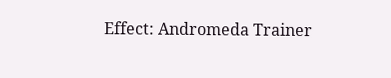Effect: Andromeda Trainer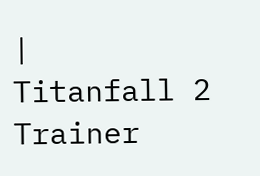|  Titanfall 2 Trainer